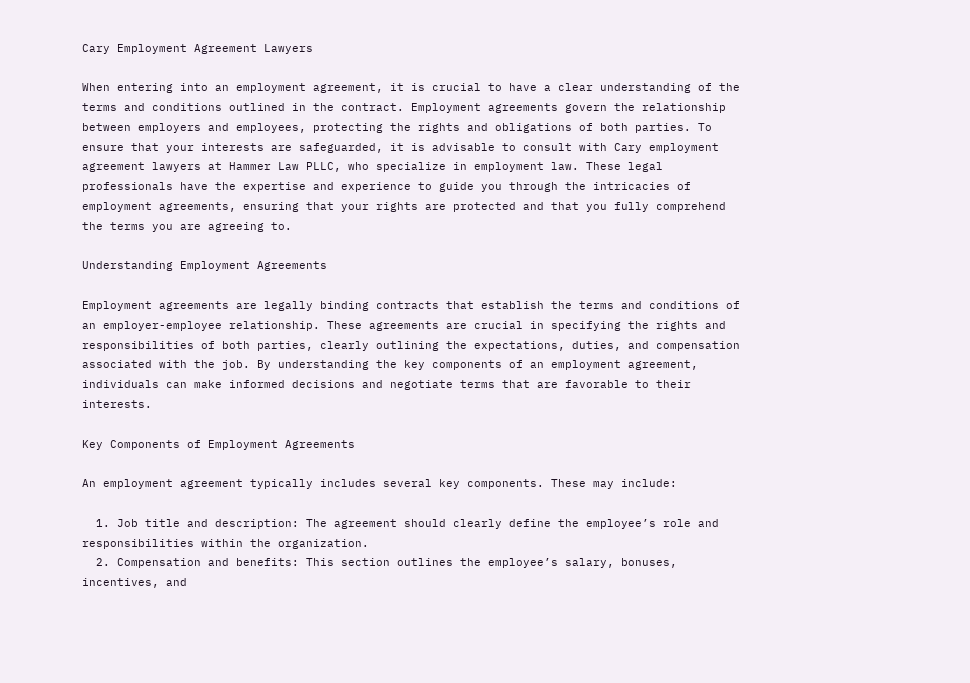Cary Employment Agreement Lawyers

When entering into an employment agreement, it is crucial to have a clear understanding of the terms and conditions outlined in the contract. Employment agreements govern the relationship between employers and employees, protecting the rights and obligations of both parties. To ensure that your interests are safeguarded, it is advisable to consult with Cary employment agreement lawyers at Hammer Law PLLC, who specialize in employment law. These legal professionals have the expertise and experience to guide you through the intricacies of employment agreements, ensuring that your rights are protected and that you fully comprehend the terms you are agreeing to.

Understanding Employment Agreements

Employment agreements are legally binding contracts that establish the terms and conditions of an employer-employee relationship. These agreements are crucial in specifying the rights and responsibilities of both parties, clearly outlining the expectations, duties, and compensation associated with the job. By understanding the key components of an employment agreement, individuals can make informed decisions and negotiate terms that are favorable to their interests.

Key Components of Employment Agreements

An employment agreement typically includes several key components. These may include:

  1. Job title and description: The agreement should clearly define the employee’s role and responsibilities within the organization.
  2. Compensation and benefits: This section outlines the employee’s salary, bonuses, incentives, and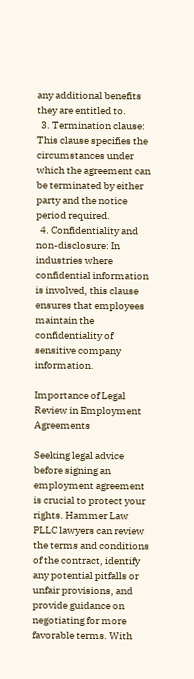any additional benefits they are entitled to.
  3. Termination clause: This clause specifies the circumstances under which the agreement can be terminated by either party and the notice period required.
  4. Confidentiality and non-disclosure: In industries where confidential information is involved, this clause ensures that employees maintain the confidentiality of sensitive company information.

Importance of Legal Review in Employment Agreements

Seeking legal advice before signing an employment agreement is crucial to protect your rights. Hammer Law PLLC lawyers can review the terms and conditions of the contract, identify any potential pitfalls or unfair provisions, and provide guidance on negotiating for more favorable terms. With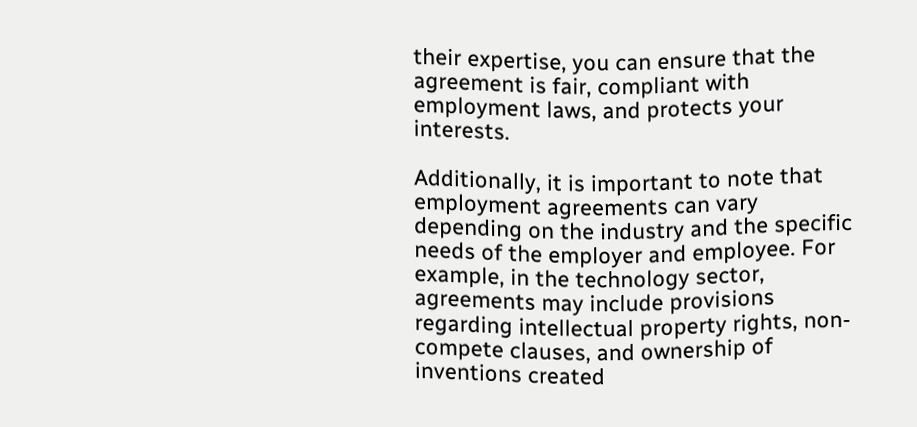their expertise, you can ensure that the agreement is fair, compliant with employment laws, and protects your interests.

Additionally, it is important to note that employment agreements can vary depending on the industry and the specific needs of the employer and employee. For example, in the technology sector, agreements may include provisions regarding intellectual property rights, non-compete clauses, and ownership of inventions created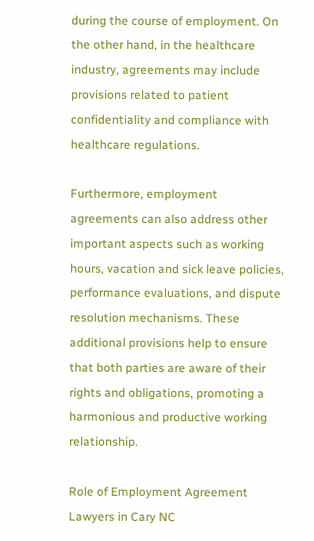during the course of employment. On the other hand, in the healthcare industry, agreements may include provisions related to patient confidentiality and compliance with healthcare regulations.

Furthermore, employment agreements can also address other important aspects such as working hours, vacation and sick leave policies, performance evaluations, and dispute resolution mechanisms. These additional provisions help to ensure that both parties are aware of their rights and obligations, promoting a harmonious and productive working relationship.

Role of Employment Agreement Lawyers in Cary NC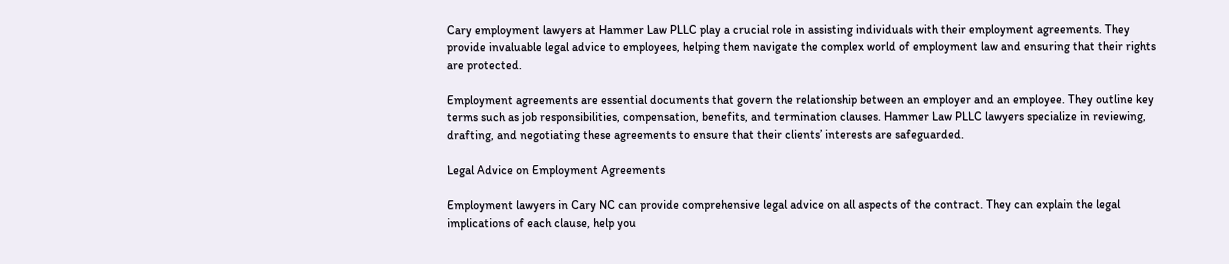Cary employment lawyers at Hammer Law PLLC play a crucial role in assisting individuals with their employment agreements. They provide invaluable legal advice to employees, helping them navigate the complex world of employment law and ensuring that their rights are protected.

Employment agreements are essential documents that govern the relationship between an employer and an employee. They outline key terms such as job responsibilities, compensation, benefits, and termination clauses. Hammer Law PLLC lawyers specialize in reviewing, drafting, and negotiating these agreements to ensure that their clients’ interests are safeguarded.

Legal Advice on Employment Agreements

Employment lawyers in Cary NC can provide comprehensive legal advice on all aspects of the contract. They can explain the legal implications of each clause, help you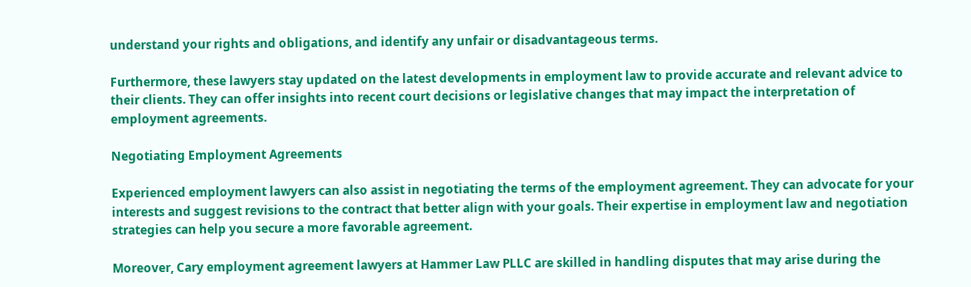understand your rights and obligations, and identify any unfair or disadvantageous terms.

Furthermore, these lawyers stay updated on the latest developments in employment law to provide accurate and relevant advice to their clients. They can offer insights into recent court decisions or legislative changes that may impact the interpretation of employment agreements.

Negotiating Employment Agreements

Experienced employment lawyers can also assist in negotiating the terms of the employment agreement. They can advocate for your interests and suggest revisions to the contract that better align with your goals. Their expertise in employment law and negotiation strategies can help you secure a more favorable agreement.

Moreover, Cary employment agreement lawyers at Hammer Law PLLC are skilled in handling disputes that may arise during the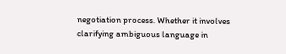negotiation process. Whether it involves clarifying ambiguous language in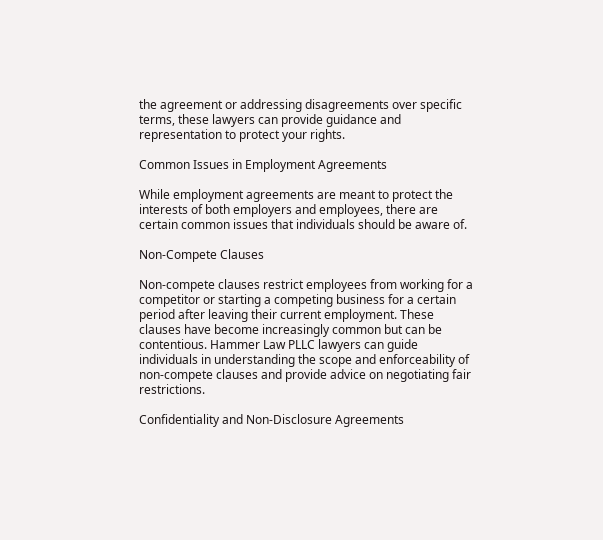the agreement or addressing disagreements over specific terms, these lawyers can provide guidance and representation to protect your rights.

Common Issues in Employment Agreements

While employment agreements are meant to protect the interests of both employers and employees, there are certain common issues that individuals should be aware of.

Non-Compete Clauses

Non-compete clauses restrict employees from working for a competitor or starting a competing business for a certain period after leaving their current employment. These clauses have become increasingly common but can be contentious. Hammer Law PLLC lawyers can guide individuals in understanding the scope and enforceability of non-compete clauses and provide advice on negotiating fair restrictions.

Confidentiality and Non-Disclosure Agreements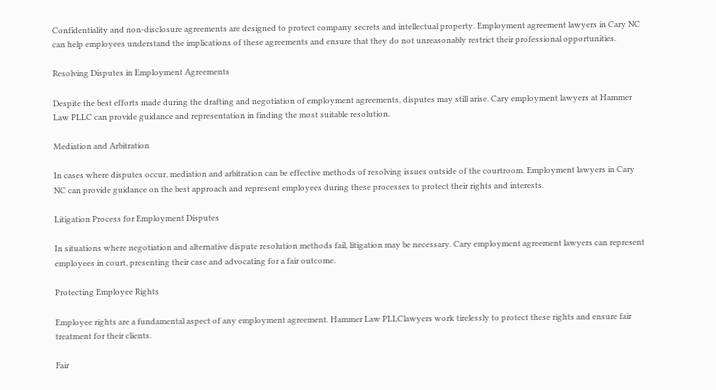Confidentiality and non-disclosure agreements are designed to protect company secrets and intellectual property. Employment agreement lawyers in Cary NC can help employees understand the implications of these agreements and ensure that they do not unreasonably restrict their professional opportunities.

Resolving Disputes in Employment Agreements

Despite the best efforts made during the drafting and negotiation of employment agreements, disputes may still arise. Cary employment lawyers at Hammer Law PLLC can provide guidance and representation in finding the most suitable resolution.

Mediation and Arbitration

In cases where disputes occur, mediation and arbitration can be effective methods of resolving issues outside of the courtroom. Employment lawyers in Cary NC can provide guidance on the best approach and represent employees during these processes to protect their rights and interests.

Litigation Process for Employment Disputes

In situations where negotiation and alternative dispute resolution methods fail, litigation may be necessary. Cary employment agreement lawyers can represent employees in court, presenting their case and advocating for a fair outcome.

Protecting Employee Rights

Employee rights are a fundamental aspect of any employment agreement. Hammer Law PLLClawyers work tirelessly to protect these rights and ensure fair treatment for their clients.

Fair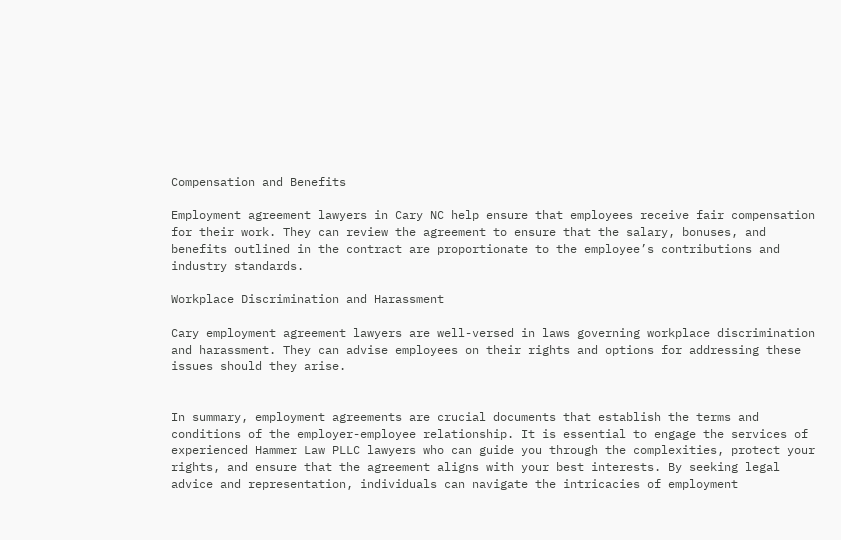Compensation and Benefits

Employment agreement lawyers in Cary NC help ensure that employees receive fair compensation for their work. They can review the agreement to ensure that the salary, bonuses, and benefits outlined in the contract are proportionate to the employee’s contributions and industry standards.

Workplace Discrimination and Harassment

Cary employment agreement lawyers are well-versed in laws governing workplace discrimination and harassment. They can advise employees on their rights and options for addressing these issues should they arise.


In summary, employment agreements are crucial documents that establish the terms and conditions of the employer-employee relationship. It is essential to engage the services of experienced Hammer Law PLLC lawyers who can guide you through the complexities, protect your rights, and ensure that the agreement aligns with your best interests. By seeking legal advice and representation, individuals can navigate the intricacies of employment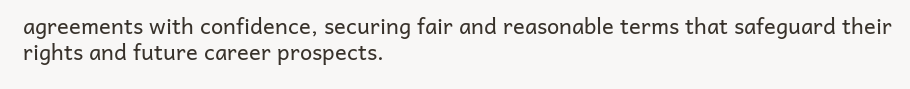agreements with confidence, securing fair and reasonable terms that safeguard their rights and future career prospects.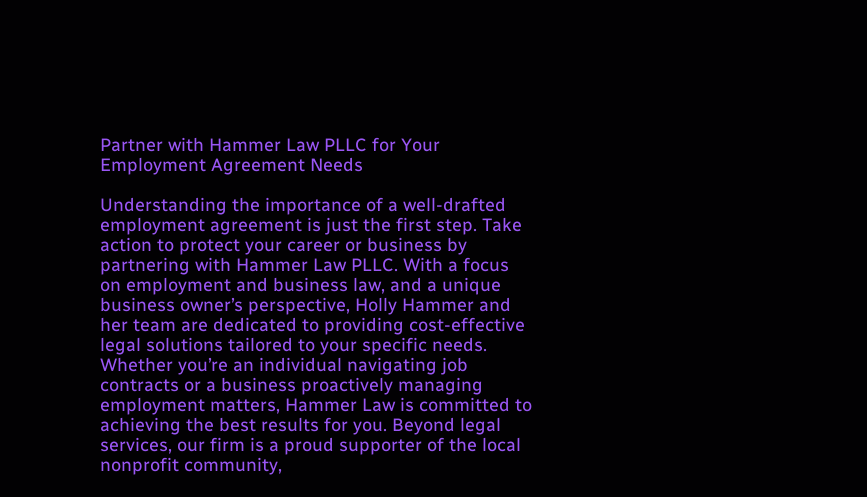Partner with Hammer Law PLLC for Your Employment Agreement Needs

Understanding the importance of a well-drafted employment agreement is just the first step. Take action to protect your career or business by partnering with Hammer Law PLLC. With a focus on employment and business law, and a unique business owner’s perspective, Holly Hammer and her team are dedicated to providing cost-effective legal solutions tailored to your specific needs. Whether you’re an individual navigating job contracts or a business proactively managing employment matters, Hammer Law is committed to achieving the best results for you. Beyond legal services, our firm is a proud supporter of the local nonprofit community,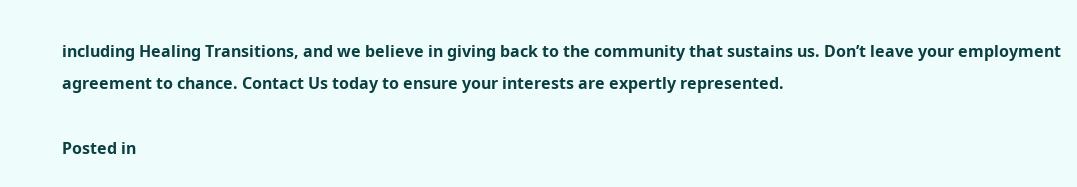including Healing Transitions, and we believe in giving back to the community that sustains us. Don’t leave your employment agreement to chance. Contact Us today to ensure your interests are expertly represented.

Posted in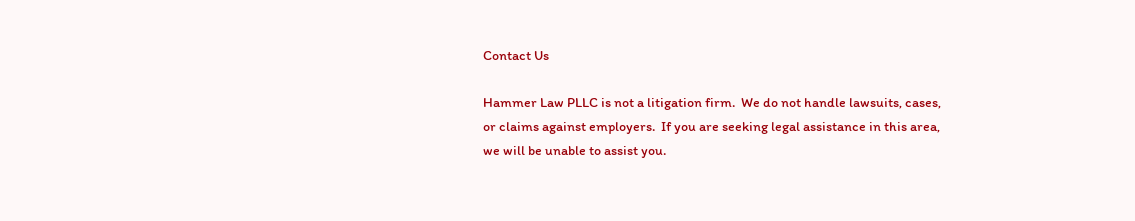Contact Us

Hammer Law PLLC is not a litigation firm.  We do not handle lawsuits, cases, or claims against employers.  If you are seeking legal assistance in this area, we will be unable to assist you.